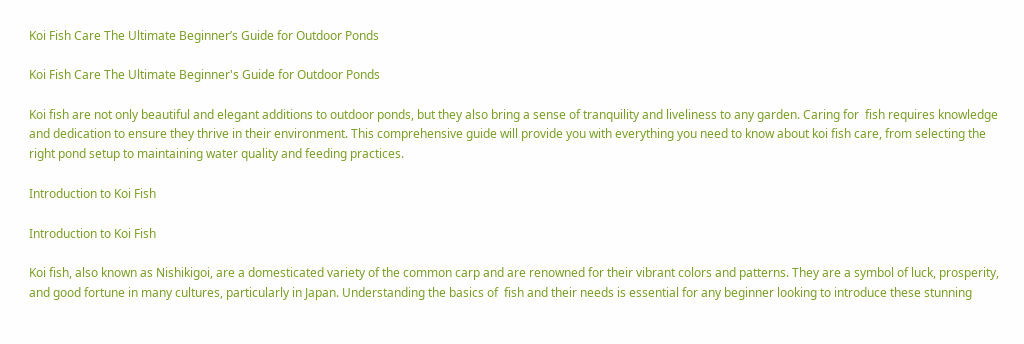Koi Fish Care The Ultimate Beginner’s Guide for Outdoor Ponds

Koi Fish Care The Ultimate Beginner's Guide for Outdoor Ponds

Koi fish are not only beautiful and elegant additions to outdoor ponds, but they also bring a sense of tranquility and liveliness to any garden. Caring for  fish requires knowledge and dedication to ensure they thrive in their environment. This comprehensive guide will provide you with everything you need to know about koi fish care, from selecting the right pond setup to maintaining water quality and feeding practices.

Introduction to Koi Fish

Introduction to Koi Fish

Koi fish, also known as Nishikigoi, are a domesticated variety of the common carp and are renowned for their vibrant colors and patterns. They are a symbol of luck, prosperity, and good fortune in many cultures, particularly in Japan. Understanding the basics of  fish and their needs is essential for any beginner looking to introduce these stunning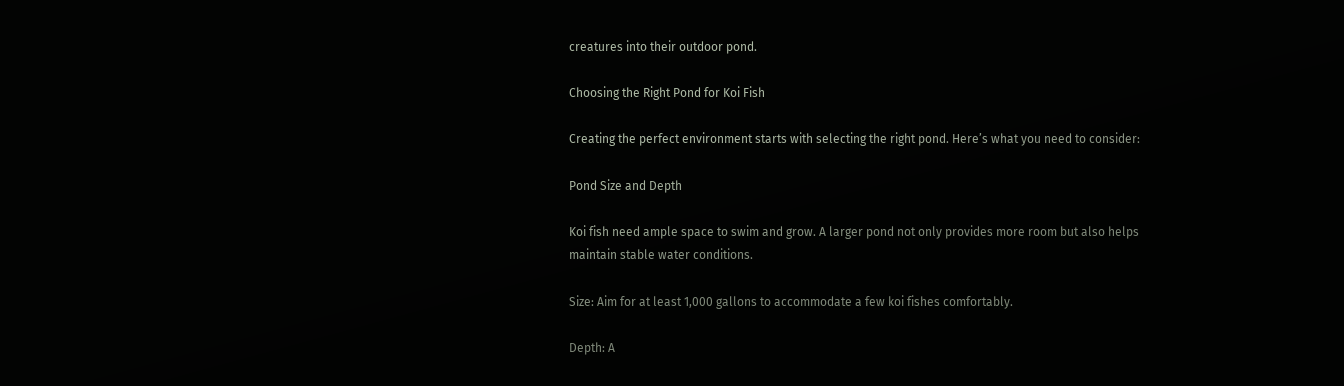creatures into their outdoor pond.

Choosing the Right Pond for Koi Fish

Creating the perfect environment starts with selecting the right pond. Here’s what you need to consider:

Pond Size and Depth

Koi fish need ample space to swim and grow. A larger pond not only provides more room but also helps maintain stable water conditions.

Size: Aim for at least 1,000 gallons to accommodate a few koi fishes comfortably.

Depth: A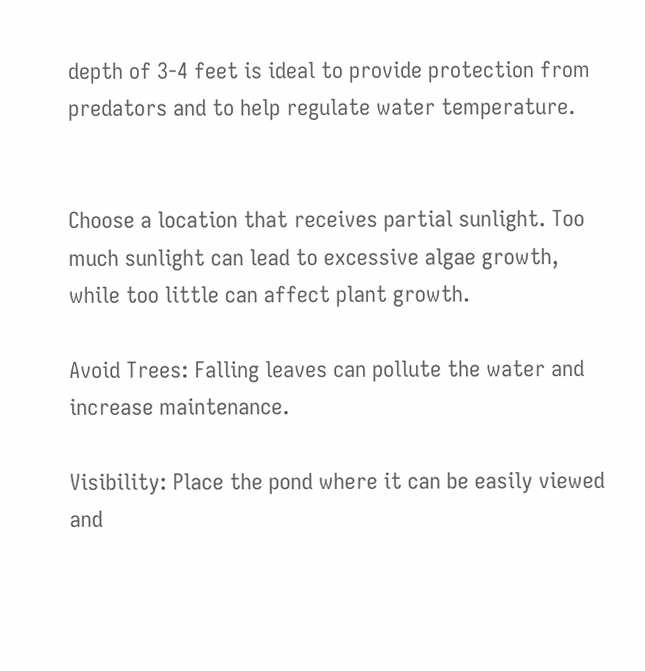depth of 3-4 feet is ideal to provide protection from predators and to help regulate water temperature.


Choose a location that receives partial sunlight. Too much sunlight can lead to excessive algae growth, while too little can affect plant growth.

Avoid Trees: Falling leaves can pollute the water and increase maintenance.

Visibility: Place the pond where it can be easily viewed and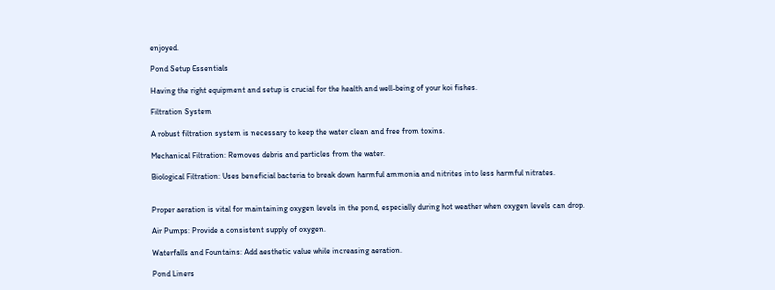enjoyed.

Pond Setup Essentials

Having the right equipment and setup is crucial for the health and well-being of your koi fishes.

Filtration System

A robust filtration system is necessary to keep the water clean and free from toxins.

Mechanical Filtration: Removes debris and particles from the water.

Biological Filtration: Uses beneficial bacteria to break down harmful ammonia and nitrites into less harmful nitrates.


Proper aeration is vital for maintaining oxygen levels in the pond, especially during hot weather when oxygen levels can drop.

Air Pumps: Provide a consistent supply of oxygen.

Waterfalls and Fountains: Add aesthetic value while increasing aeration.

Pond Liners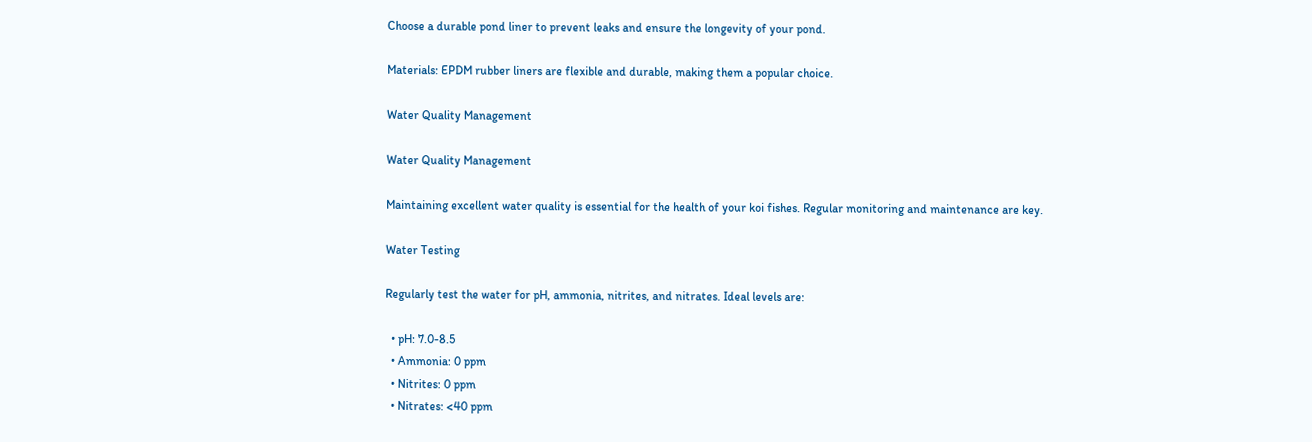Choose a durable pond liner to prevent leaks and ensure the longevity of your pond.

Materials: EPDM rubber liners are flexible and durable, making them a popular choice.

Water Quality Management

Water Quality Management

Maintaining excellent water quality is essential for the health of your koi fishes. Regular monitoring and maintenance are key.

Water Testing

Regularly test the water for pH, ammonia, nitrites, and nitrates. Ideal levels are:

  • pH: 7.0-8.5
  • Ammonia: 0 ppm
  • Nitrites: 0 ppm
  • Nitrates: <40 ppm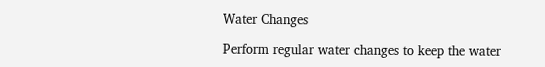Water Changes

Perform regular water changes to keep the water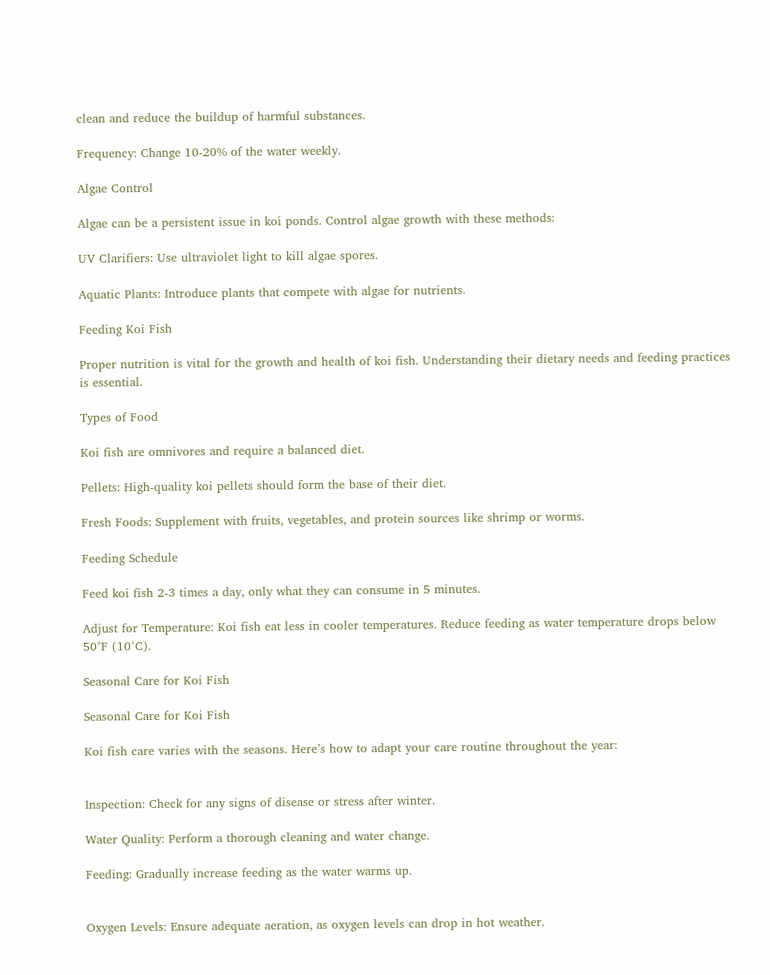clean and reduce the buildup of harmful substances.

Frequency: Change 10-20% of the water weekly.

Algae Control

Algae can be a persistent issue in koi ponds. Control algae growth with these methods:

UV Clarifiers: Use ultraviolet light to kill algae spores.

Aquatic Plants: Introduce plants that compete with algae for nutrients.

Feeding Koi Fish

Proper nutrition is vital for the growth and health of koi fish. Understanding their dietary needs and feeding practices is essential.

Types of Food

Koi fish are omnivores and require a balanced diet.

Pellets: High-quality koi pellets should form the base of their diet.

Fresh Foods: Supplement with fruits, vegetables, and protein sources like shrimp or worms.

Feeding Schedule

Feed koi fish 2-3 times a day, only what they can consume in 5 minutes.

Adjust for Temperature: Koi fish eat less in cooler temperatures. Reduce feeding as water temperature drops below 50°F (10°C).

Seasonal Care for Koi Fish

Seasonal Care for Koi Fish

Koi fish care varies with the seasons. Here’s how to adapt your care routine throughout the year:


Inspection: Check for any signs of disease or stress after winter.

Water Quality: Perform a thorough cleaning and water change.

Feeding: Gradually increase feeding as the water warms up.


Oxygen Levels: Ensure adequate aeration, as oxygen levels can drop in hot weather.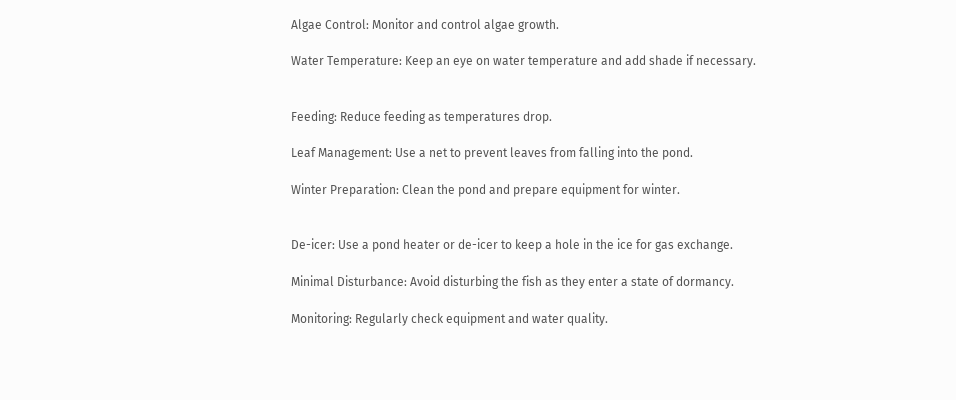Algae Control: Monitor and control algae growth.

Water Temperature: Keep an eye on water temperature and add shade if necessary.


Feeding: Reduce feeding as temperatures drop.

Leaf Management: Use a net to prevent leaves from falling into the pond.

Winter Preparation: Clean the pond and prepare equipment for winter.


De-icer: Use a pond heater or de-icer to keep a hole in the ice for gas exchange.

Minimal Disturbance: Avoid disturbing the fish as they enter a state of dormancy.

Monitoring: Regularly check equipment and water quality.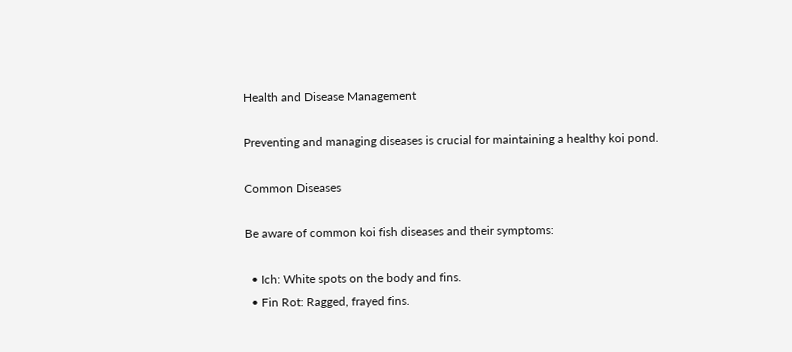Health and Disease Management

Preventing and managing diseases is crucial for maintaining a healthy koi pond.

Common Diseases

Be aware of common koi fish diseases and their symptoms:

  • Ich: White spots on the body and fins.
  • Fin Rot: Ragged, frayed fins.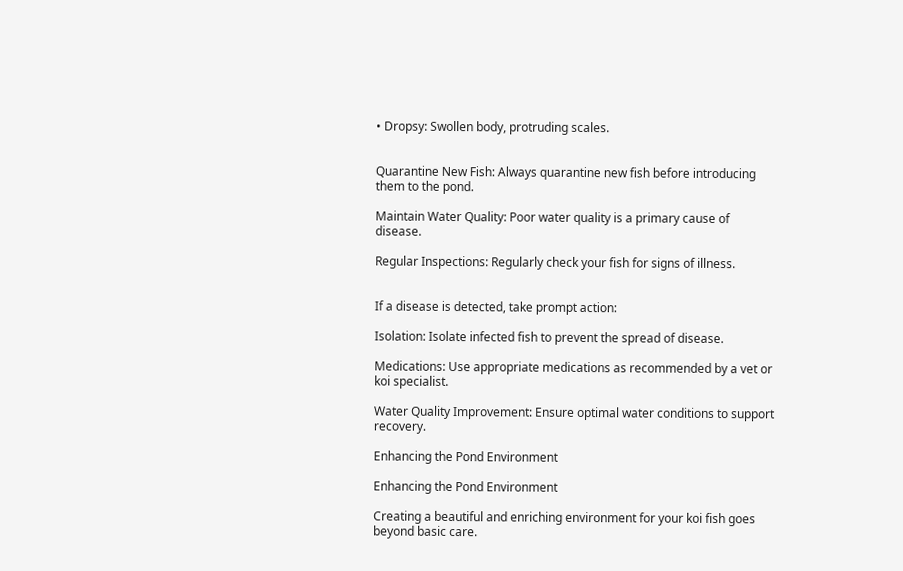• Dropsy: Swollen body, protruding scales.


Quarantine New Fish: Always quarantine new fish before introducing them to the pond.

Maintain Water Quality: Poor water quality is a primary cause of disease.

Regular Inspections: Regularly check your fish for signs of illness.


If a disease is detected, take prompt action:

Isolation: Isolate infected fish to prevent the spread of disease.

Medications: Use appropriate medications as recommended by a vet or koi specialist.

Water Quality Improvement: Ensure optimal water conditions to support recovery.

Enhancing the Pond Environment

Enhancing the Pond Environment

Creating a beautiful and enriching environment for your koi fish goes beyond basic care.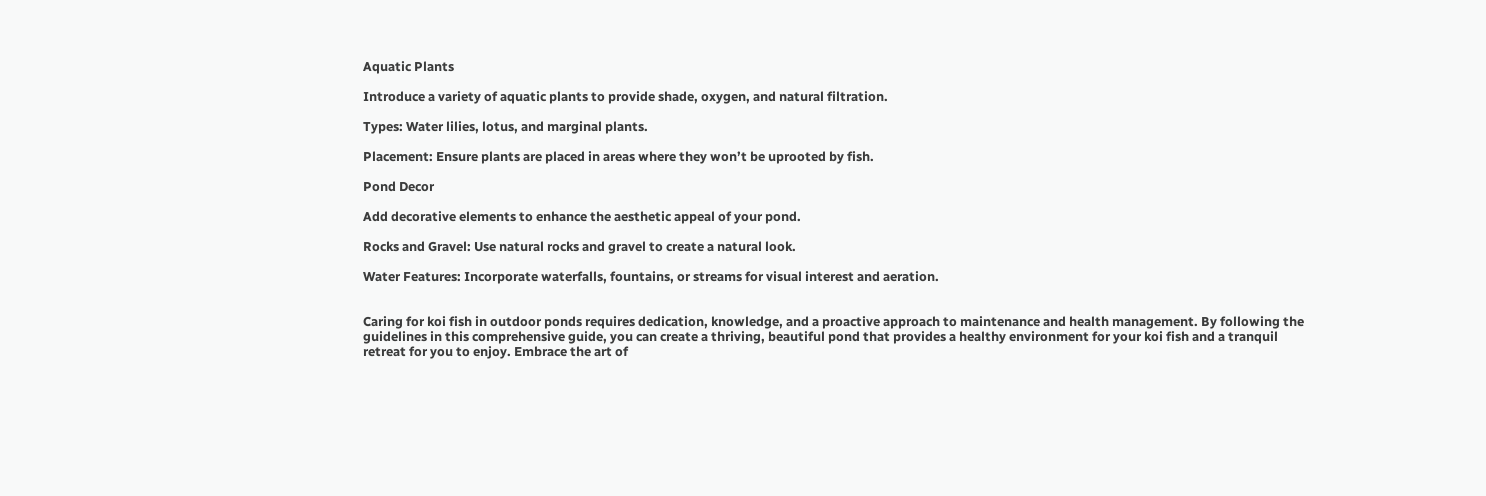Aquatic Plants

Introduce a variety of aquatic plants to provide shade, oxygen, and natural filtration.

Types: Water lilies, lotus, and marginal plants.

Placement: Ensure plants are placed in areas where they won’t be uprooted by fish.

Pond Decor

Add decorative elements to enhance the aesthetic appeal of your pond.

Rocks and Gravel: Use natural rocks and gravel to create a natural look.

Water Features: Incorporate waterfalls, fountains, or streams for visual interest and aeration.


Caring for koi fish in outdoor ponds requires dedication, knowledge, and a proactive approach to maintenance and health management. By following the guidelines in this comprehensive guide, you can create a thriving, beautiful pond that provides a healthy environment for your koi fish and a tranquil retreat for you to enjoy. Embrace the art of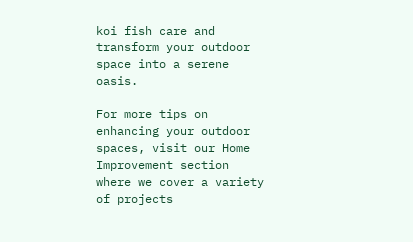koi fish care and transform your outdoor space into a serene oasis.

For more tips on enhancing your outdoor spaces, visit our Home Improvement section where we cover a variety of projects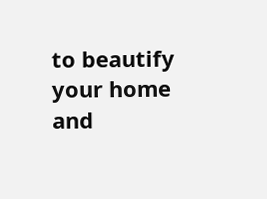to beautify your home and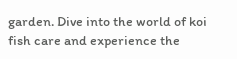garden. Dive into the world of koi fish care and experience the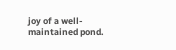joy of a well-maintained pond.